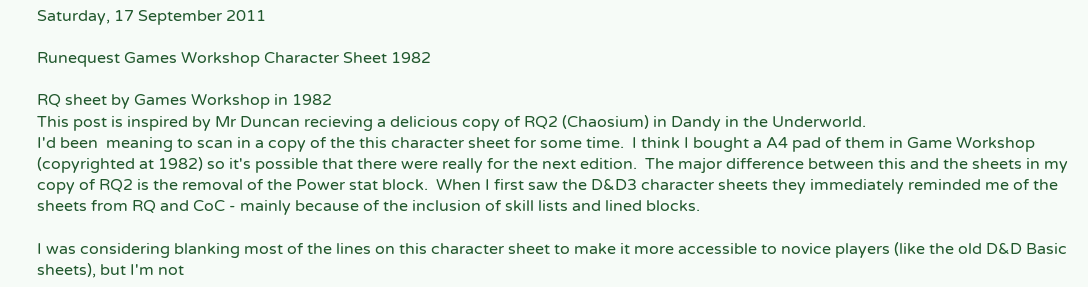Saturday, 17 September 2011

Runequest Games Workshop Character Sheet 1982

RQ sheet by Games Workshop in 1982
This post is inspired by Mr Duncan recieving a delicious copy of RQ2 (Chaosium) in Dandy in the Underworld.
I'd been  meaning to scan in a copy of the this character sheet for some time.  I think I bought a A4 pad of them in Game Workshop (copyrighted at 1982) so it's possible that there were really for the next edition.  The major difference between this and the sheets in my copy of RQ2 is the removal of the Power stat block.  When I first saw the D&D3 character sheets they immediately reminded me of the sheets from RQ and CoC - mainly because of the inclusion of skill lists and lined blocks.

I was considering blanking most of the lines on this character sheet to make it more accessible to novice players (like the old D&D Basic sheets), but I'm not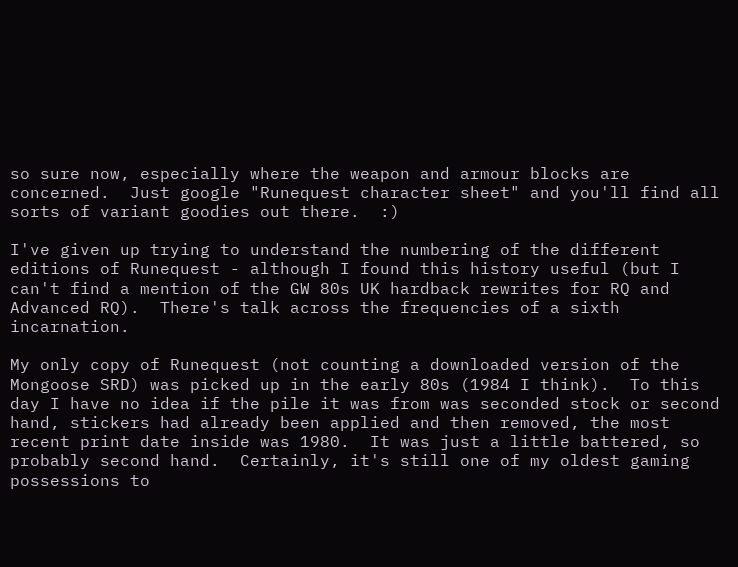so sure now, especially where the weapon and armour blocks are concerned.  Just google "Runequest character sheet" and you'll find all sorts of variant goodies out there.  :)

I've given up trying to understand the numbering of the different editions of Runequest - although I found this history useful (but I can't find a mention of the GW 80s UK hardback rewrites for RQ and Advanced RQ).  There's talk across the frequencies of a sixth incarnation.

My only copy of Runequest (not counting a downloaded version of the Mongoose SRD) was picked up in the early 80s (1984 I think).  To this day I have no idea if the pile it was from was seconded stock or second hand, stickers had already been applied and then removed, the most recent print date inside was 1980.  It was just a little battered, so probably second hand.  Certainly, it's still one of my oldest gaming possessions to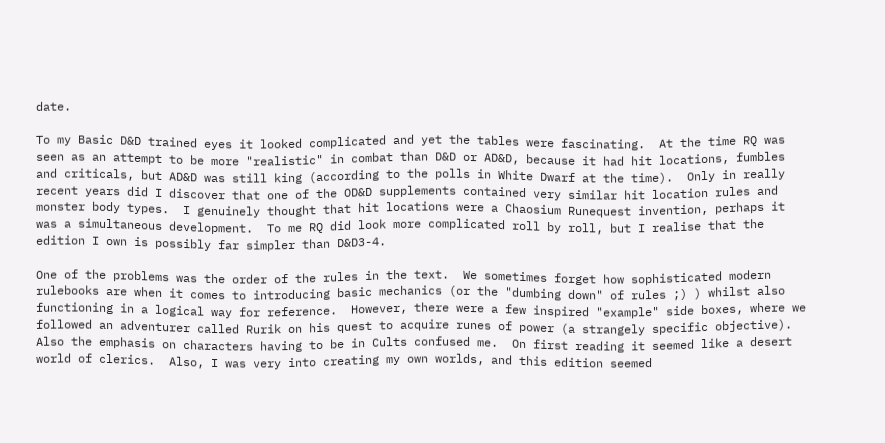date.

To my Basic D&D trained eyes it looked complicated and yet the tables were fascinating.  At the time RQ was seen as an attempt to be more "realistic" in combat than D&D or AD&D, because it had hit locations, fumbles and criticals, but AD&D was still king (according to the polls in White Dwarf at the time).  Only in really recent years did I discover that one of the OD&D supplements contained very similar hit location rules and monster body types.  I genuinely thought that hit locations were a Chaosium Runequest invention, perhaps it was a simultaneous development.  To me RQ did look more complicated roll by roll, but I realise that the edition I own is possibly far simpler than D&D3-4.

One of the problems was the order of the rules in the text.  We sometimes forget how sophisticated modern rulebooks are when it comes to introducing basic mechanics (or the "dumbing down" of rules ;) ) whilst also functioning in a logical way for reference.  However, there were a few inspired "example" side boxes, where we followed an adventurer called Rurik on his quest to acquire runes of power (a strangely specific objective).  Also the emphasis on characters having to be in Cults confused me.  On first reading it seemed like a desert world of clerics.  Also, I was very into creating my own worlds, and this edition seemed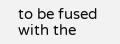to be fused with the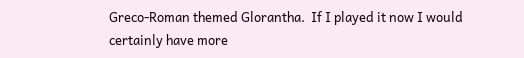Greco-Roman themed Glorantha.  If I played it now I would certainly have more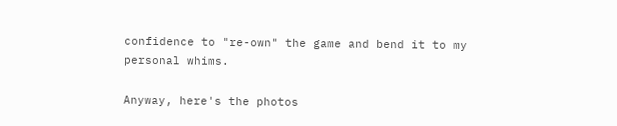confidence to "re-own" the game and bend it to my personal whims.

Anyway, here's the photos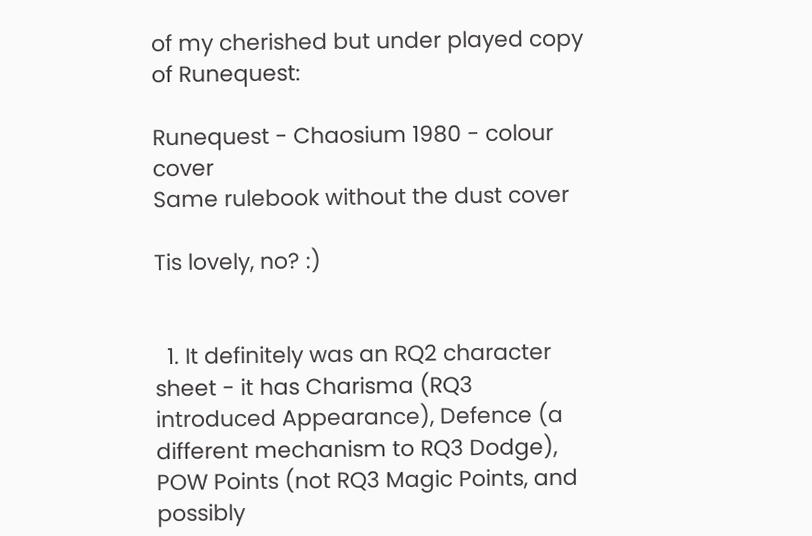of my cherished but under played copy of Runequest:

Runequest - Chaosium 1980 - colour cover
Same rulebook without the dust cover

Tis lovely, no? :)


  1. It definitely was an RQ2 character sheet - it has Charisma (RQ3 introduced Appearance), Defence (a different mechanism to RQ3 Dodge), POW Points (not RQ3 Magic Points, and possibly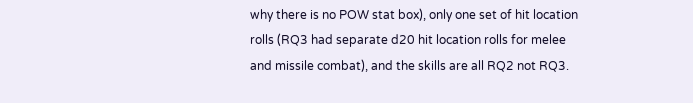why there is no POW stat box), only one set of hit location rolls (RQ3 had separate d20 hit location rolls for melee and missile combat), and the skills are all RQ2 not RQ3.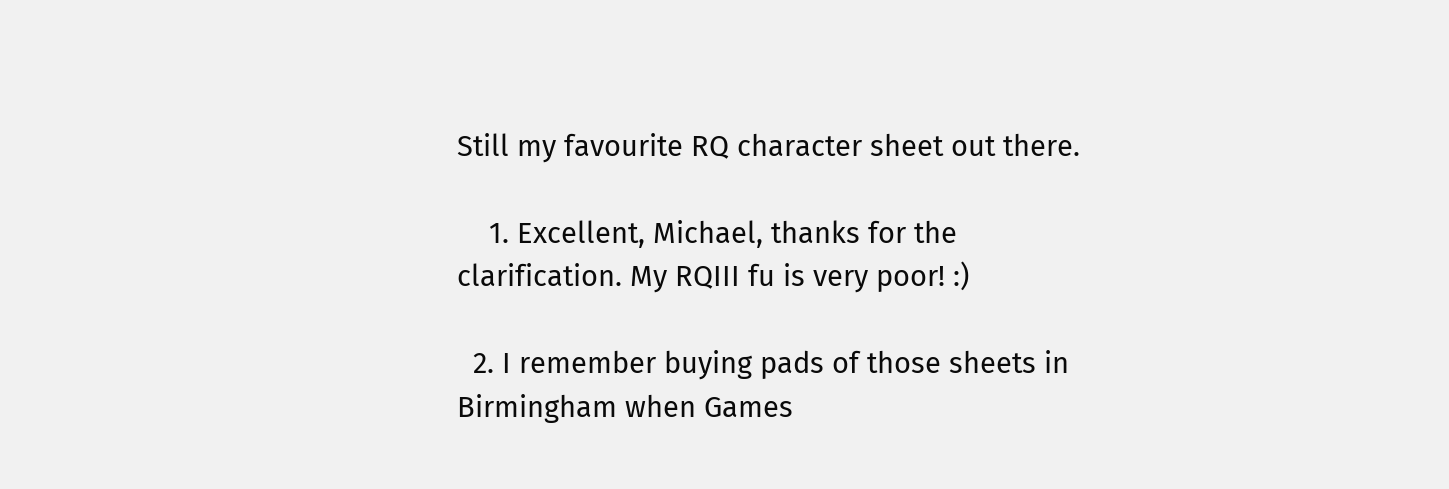Still my favourite RQ character sheet out there.

    1. Excellent, Michael, thanks for the clarification. My RQIII fu is very poor! :)

  2. I remember buying pads of those sheets in Birmingham when Games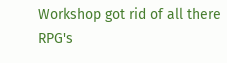Workshop got rid of all there RPG's